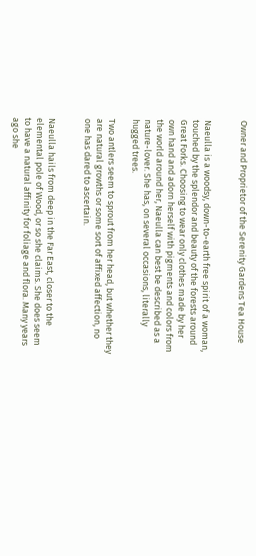Owner and Proprietor of the Serenity Gardens Tea House


Naeulla is a woodsy, down-to-earth free spirit of a woman, touched by the splendor and beauty of the forests around Great Forks. Choosing to wear only clothes made by her own hand and adorn herself with pigments and colors from the world around her, Naeulla can best be described as a nature-lover. She has, on several occasions, literally hugged trees.

Two antlers seem to sprout from her head, but whether they are natural growths or some sort of affixed affection, no one has dared to ascertain.


Naeulla hails from deep in the Far East, closer to the elemental pole of Wood, or so she claims. She does seem to have a natural affinity for foliage and flora. Many years ago she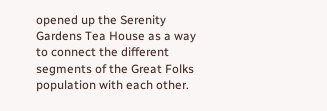opened up the Serenity Gardens Tea House as a way to connect the different segments of the Great Folks population with each other.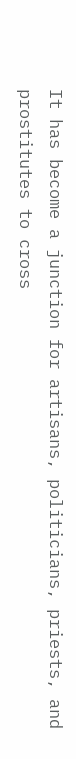It has become a junction for artisans, politicians, priests, and prostitutes to cross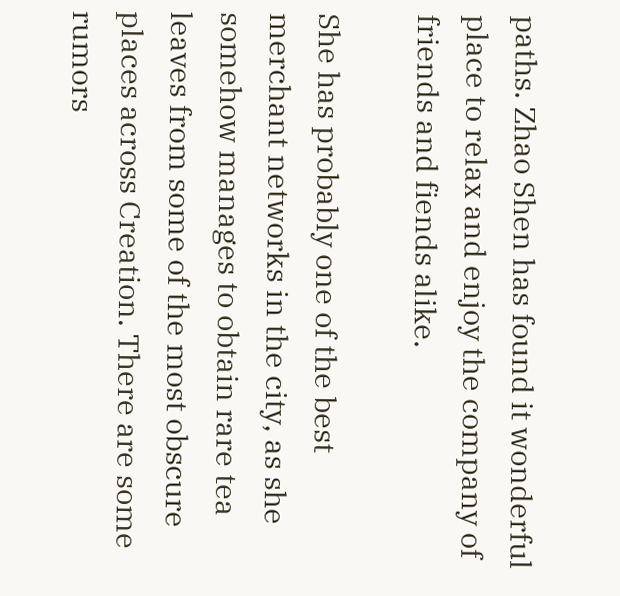paths. Zhao Shen has found it wonderful place to relax and enjoy the company of friends and fiends alike.

She has probably one of the best merchant networks in the city, as she somehow manages to obtain rare tea leaves from some of the most obscure places across Creation. There are some rumors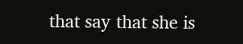that say that she is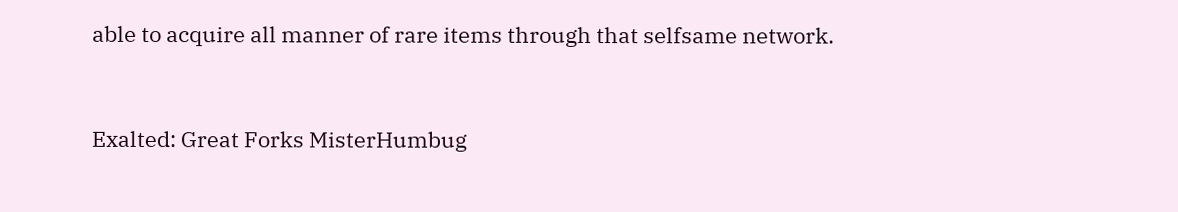able to acquire all manner of rare items through that selfsame network.


Exalted: Great Forks MisterHumbug